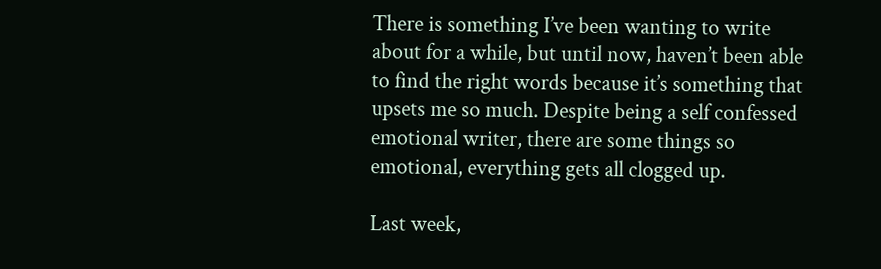There is something I’ve been wanting to write about for a while, but until now, haven’t been able to find the right words because it’s something that upsets me so much. Despite being a self confessed emotional writer, there are some things so emotional, everything gets all clogged up.

Last week,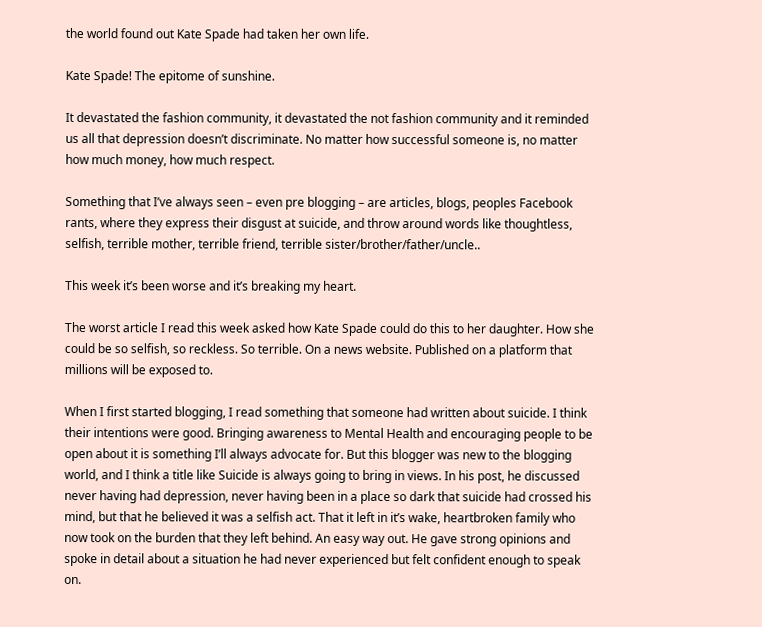the world found out Kate Spade had taken her own life.

Kate Spade! The epitome of sunshine.

It devastated the fashion community, it devastated the not fashion community and it reminded us all that depression doesn’t discriminate. No matter how successful someone is, no matter how much money, how much respect.

Something that I’ve always seen – even pre blogging – are articles, blogs, peoples Facebook rants, where they express their disgust at suicide, and throw around words like thoughtless, selfish, terrible mother, terrible friend, terrible sister/brother/father/uncle..

This week it’s been worse and it’s breaking my heart.

The worst article I read this week asked how Kate Spade could do this to her daughter. How she could be so selfish, so reckless. So terrible. On a news website. Published on a platform that millions will be exposed to.

When I first started blogging, I read something that someone had written about suicide. I think their intentions were good. Bringing awareness to Mental Health and encouraging people to be open about it is something I’ll always advocate for. But this blogger was new to the blogging world, and I think a title like Suicide is always going to bring in views. In his post, he discussed never having had depression, never having been in a place so dark that suicide had crossed his mind, but that he believed it was a selfish act. That it left in it’s wake, heartbroken family who now took on the burden that they left behind. An easy way out. He gave strong opinions and spoke in detail about a situation he had never experienced but felt confident enough to speak on.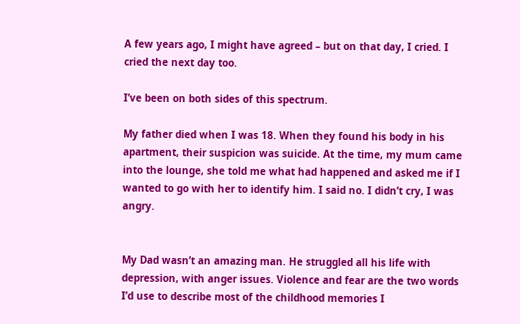A few years ago, I might have agreed – but on that day, I cried. I cried the next day too.

I’ve been on both sides of this spectrum.

My father died when I was 18. When they found his body in his apartment, their suspicion was suicide. At the time, my mum came into the lounge, she told me what had happened and asked me if I wanted to go with her to identify him. I said no. I didn’t cry, I was angry.


My Dad wasn’t an amazing man. He struggled all his life with depression, with anger issues. Violence and fear are the two words I’d use to describe most of the childhood memories I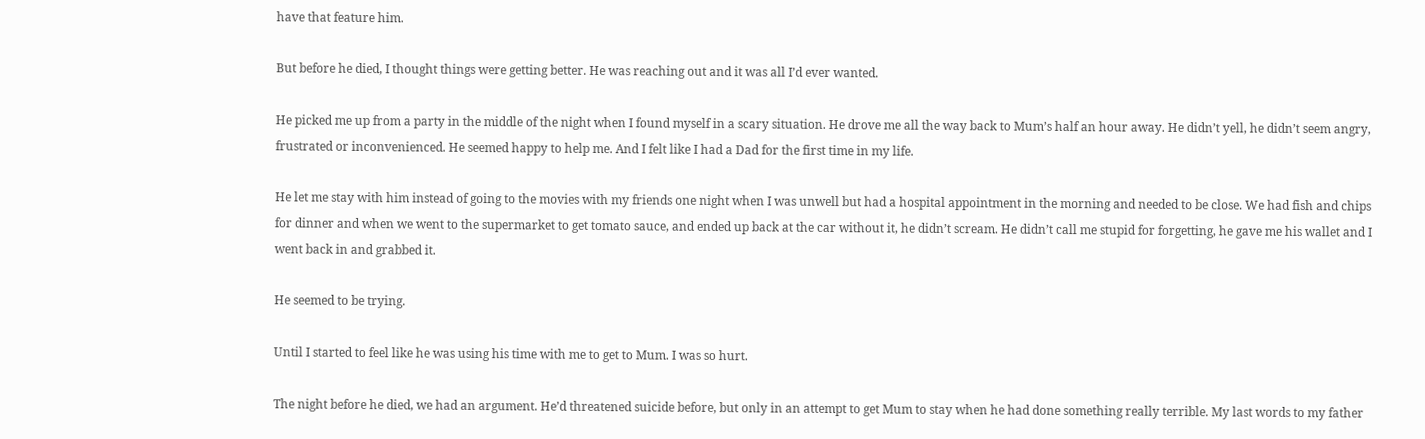have that feature him.

But before he died, I thought things were getting better. He was reaching out and it was all I’d ever wanted.

He picked me up from a party in the middle of the night when I found myself in a scary situation. He drove me all the way back to Mum’s half an hour away. He didn’t yell, he didn’t seem angry, frustrated or inconvenienced. He seemed happy to help me. And I felt like I had a Dad for the first time in my life.

He let me stay with him instead of going to the movies with my friends one night when I was unwell but had a hospital appointment in the morning and needed to be close. We had fish and chips for dinner and when we went to the supermarket to get tomato sauce, and ended up back at the car without it, he didn’t scream. He didn’t call me stupid for forgetting, he gave me his wallet and I went back in and grabbed it.

He seemed to be trying.

Until I started to feel like he was using his time with me to get to Mum. I was so hurt.

The night before he died, we had an argument. He’d threatened suicide before, but only in an attempt to get Mum to stay when he had done something really terrible. My last words to my father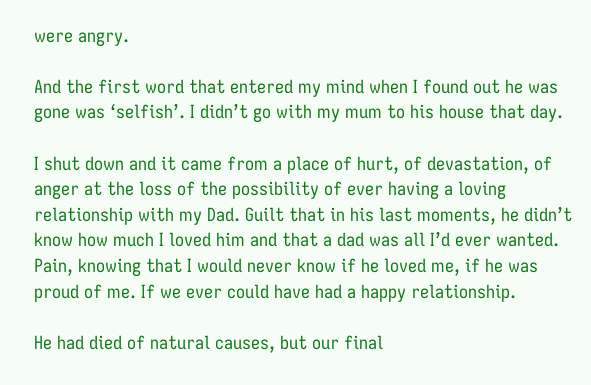were angry.

And the first word that entered my mind when I found out he was gone was ‘selfish’. I didn’t go with my mum to his house that day.

I shut down and it came from a place of hurt, of devastation, of anger at the loss of the possibility of ever having a loving relationship with my Dad. Guilt that in his last moments, he didn’t know how much I loved him and that a dad was all I’d ever wanted. Pain, knowing that I would never know if he loved me, if he was proud of me. If we ever could have had a happy relationship.

He had died of natural causes, but our final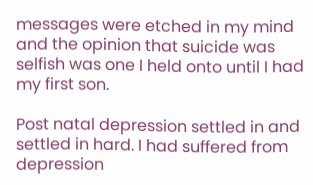messages were etched in my mind and the opinion that suicide was selfish was one I held onto until I had my first son.

Post natal depression settled in and settled in hard. I had suffered from depression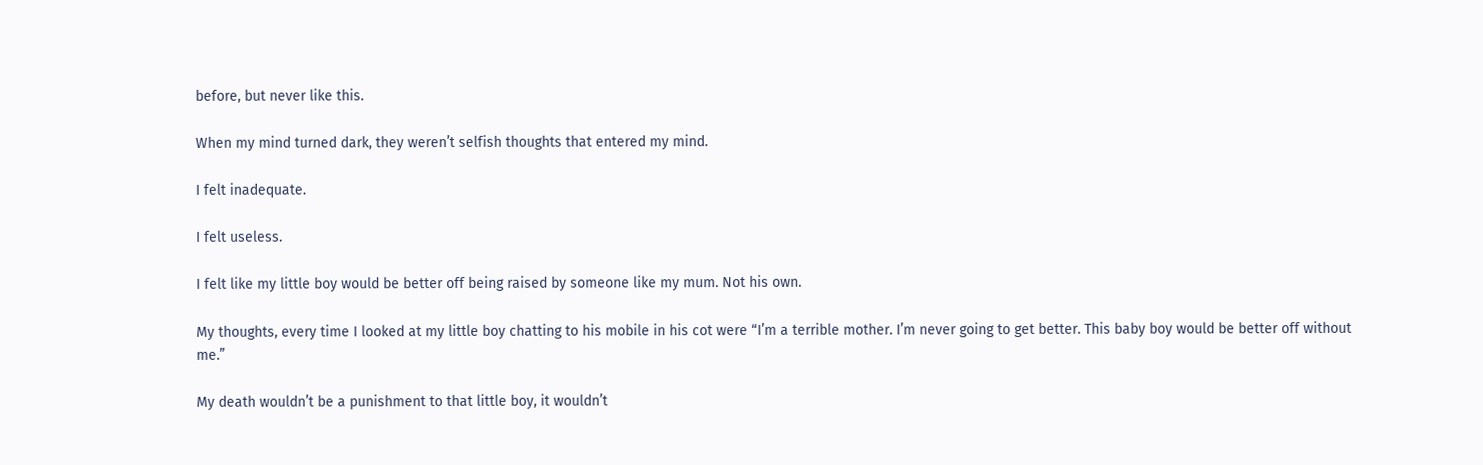before, but never like this.

When my mind turned dark, they weren’t selfish thoughts that entered my mind.

I felt inadequate.

I felt useless.

I felt like my little boy would be better off being raised by someone like my mum. Not his own.

My thoughts, every time I looked at my little boy chatting to his mobile in his cot were “I’m a terrible mother. I’m never going to get better. This baby boy would be better off without me.”

My death wouldn’t be a punishment to that little boy, it wouldn’t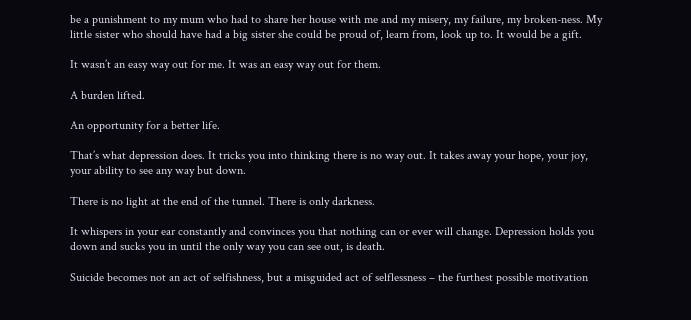be a punishment to my mum who had to share her house with me and my misery, my failure, my broken-ness. My little sister who should have had a big sister she could be proud of, learn from, look up to. It would be a gift.

It wasn’t an easy way out for me. It was an easy way out for them.

A burden lifted.

An opportunity for a better life.

That’s what depression does. It tricks you into thinking there is no way out. It takes away your hope, your joy, your ability to see any way but down.

There is no light at the end of the tunnel. There is only darkness.

It whispers in your ear constantly and convinces you that nothing can or ever will change. Depression holds you down and sucks you in until the only way you can see out, is death.

Suicide becomes not an act of selfishness, but a misguided act of selflessness – the furthest possible motivation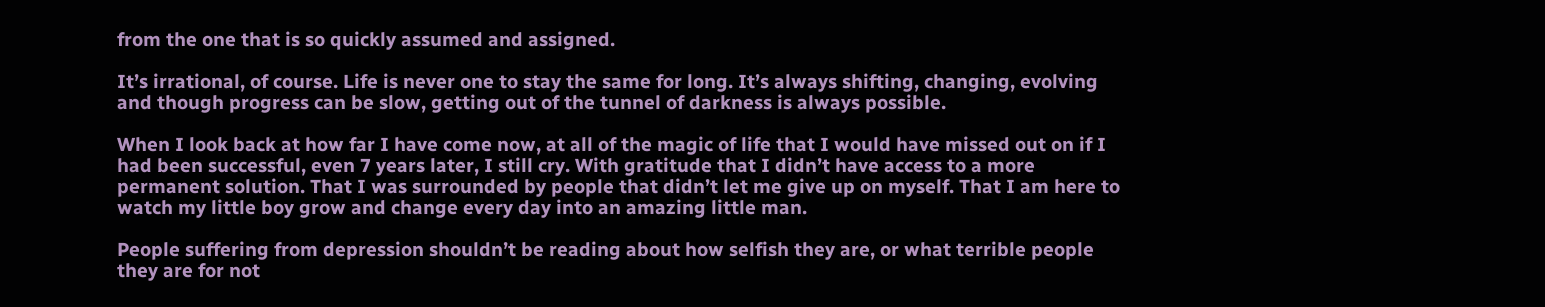from the one that is so quickly assumed and assigned.

It’s irrational, of course. Life is never one to stay the same for long. It’s always shifting, changing, evolving and though progress can be slow, getting out of the tunnel of darkness is always possible.

When I look back at how far I have come now, at all of the magic of life that I would have missed out on if I had been successful, even 7 years later, I still cry. With gratitude that I didn’t have access to a more permanent solution. That I was surrounded by people that didn’t let me give up on myself. That I am here to watch my little boy grow and change every day into an amazing little man.

People suffering from depression shouldn’t be reading about how selfish they are, or what terrible people they are for not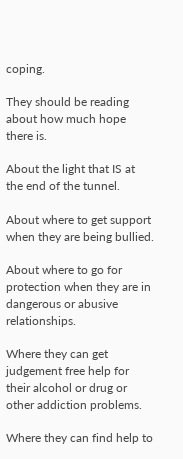coping.

They should be reading about how much hope there is.

About the light that IS at the end of the tunnel.

About where to get support when they are being bullied.

About where to go for protection when they are in dangerous or abusive relationships.

Where they can get judgement free help for their alcohol or drug or other addiction problems.

Where they can find help to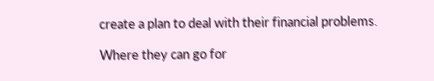create a plan to deal with their financial problems.

Where they can go for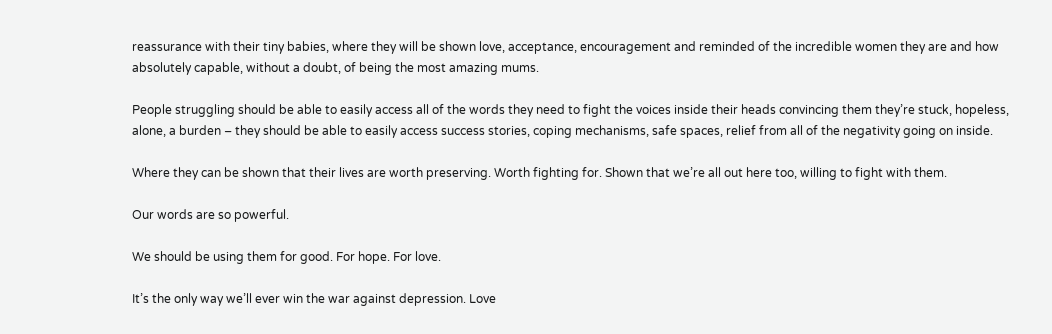reassurance with their tiny babies, where they will be shown love, acceptance, encouragement and reminded of the incredible women they are and how absolutely capable, without a doubt, of being the most amazing mums.

People struggling should be able to easily access all of the words they need to fight the voices inside their heads convincing them they’re stuck, hopeless, alone, a burden – they should be able to easily access success stories, coping mechanisms, safe spaces, relief from all of the negativity going on inside.

Where they can be shown that their lives are worth preserving. Worth fighting for. Shown that we’re all out here too, willing to fight with them.

Our words are so powerful.

We should be using them for good. For hope. For love.

It’s the only way we’ll ever win the war against depression. Love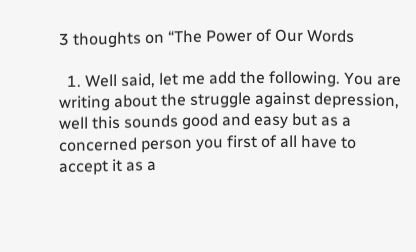3 thoughts on “The Power of Our Words

  1. Well said, let me add the following. You are writing about the struggle against depression, well this sounds good and easy but as a concerned person you first of all have to accept it as a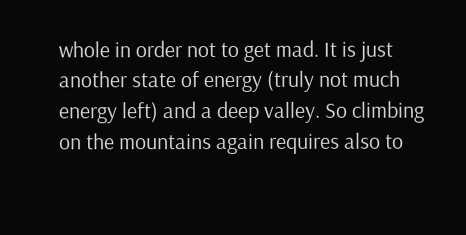whole in order not to get mad. It is just another state of energy (truly not much energy left) and a deep valley. So climbing on the mountains again requires also to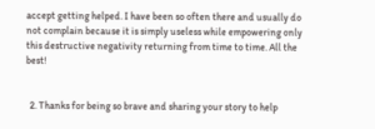accept getting helped. I have been so often there and usually do not complain because it is simply useless while empowering only this destructive negativity returning from time to time. All the best!


  2. Thanks for being so brave and sharing your story to help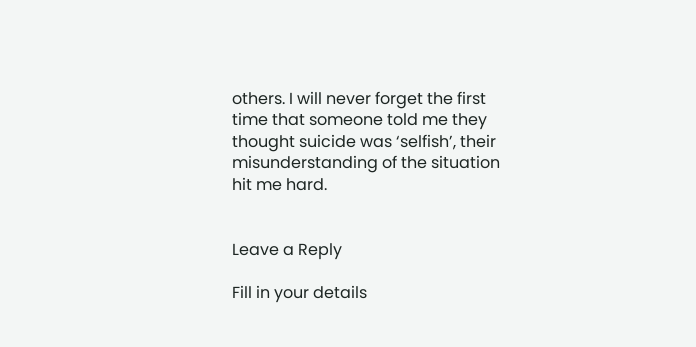others. I will never forget the first time that someone told me they thought suicide was ‘selfish’, their misunderstanding of the situation hit me hard.


Leave a Reply

Fill in your details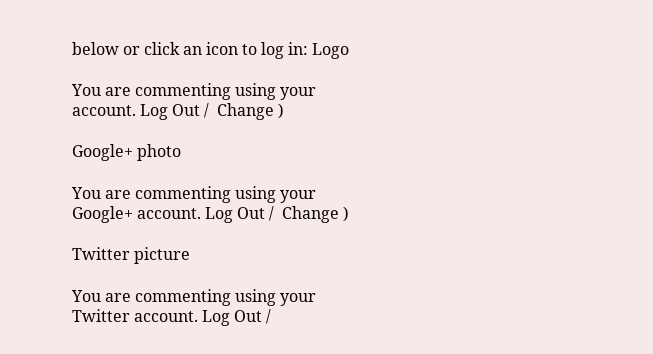below or click an icon to log in: Logo

You are commenting using your account. Log Out /  Change )

Google+ photo

You are commenting using your Google+ account. Log Out /  Change )

Twitter picture

You are commenting using your Twitter account. Log Out /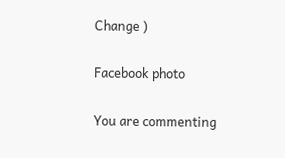Change )

Facebook photo

You are commenting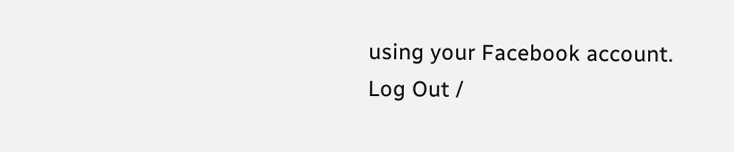using your Facebook account. Log Out /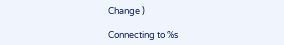Change )

Connecting to %s